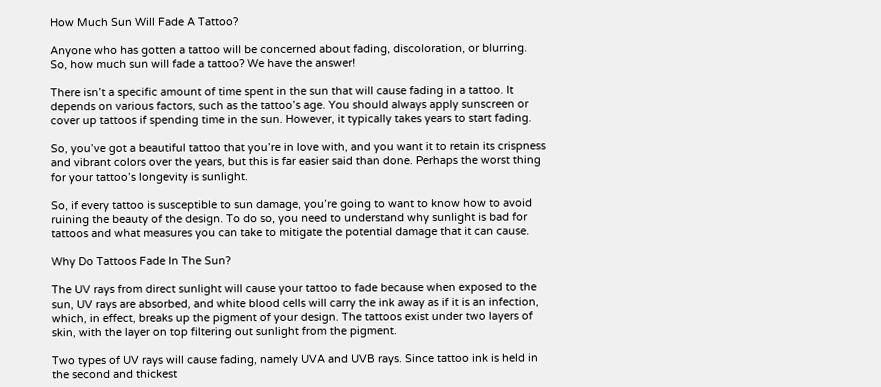How Much Sun Will Fade A Tattoo?

Anyone who has gotten a tattoo will be concerned about fading, discoloration, or blurring. So, how much sun will fade a tattoo? We have the answer!

There isn’t a specific amount of time spent in the sun that will cause fading in a tattoo. It depends on various factors, such as the tattoo’s age. You should always apply sunscreen or cover up tattoos if spending time in the sun. However, it typically takes years to start fading.

So, you’ve got a beautiful tattoo that you’re in love with, and you want it to retain its crispness and vibrant colors over the years, but this is far easier said than done. Perhaps the worst thing for your tattoo’s longevity is sunlight.

So, if every tattoo is susceptible to sun damage, you’re going to want to know how to avoid ruining the beauty of the design. To do so, you need to understand why sunlight is bad for tattoos and what measures you can take to mitigate the potential damage that it can cause.

Why Do Tattoos Fade In The Sun?

The UV rays from direct sunlight will cause your tattoo to fade because when exposed to the sun, UV rays are absorbed, and white blood cells will carry the ink away as if it is an infection, which, in effect, breaks up the pigment of your design. The tattoos exist under two layers of skin, with the layer on top filtering out sunlight from the pigment.

Two types of UV rays will cause fading, namely UVA and UVB rays. Since tattoo ink is held in the second and thickest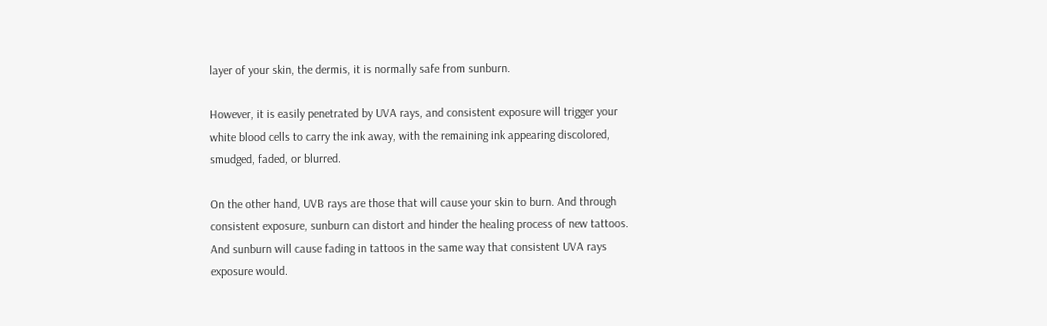layer of your skin, the dermis, it is normally safe from sunburn.

However, it is easily penetrated by UVA rays, and consistent exposure will trigger your white blood cells to carry the ink away, with the remaining ink appearing discolored, smudged, faded, or blurred.

On the other hand, UVB rays are those that will cause your skin to burn. And through consistent exposure, sunburn can distort and hinder the healing process of new tattoos. And sunburn will cause fading in tattoos in the same way that consistent UVA rays exposure would.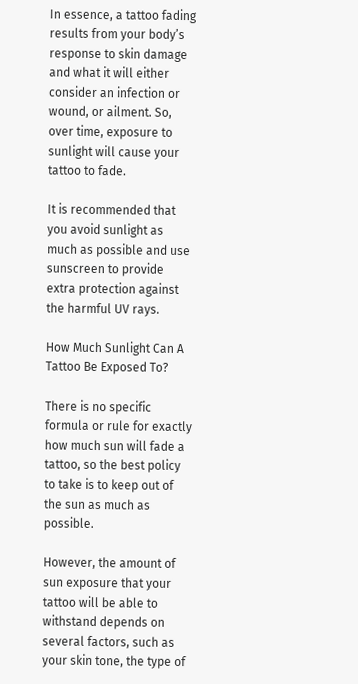In essence, a tattoo fading results from your body’s response to skin damage and what it will either consider an infection or wound, or ailment. So, over time, exposure to sunlight will cause your tattoo to fade.

It is recommended that you avoid sunlight as much as possible and use sunscreen to provide extra protection against the harmful UV rays.

How Much Sunlight Can A Tattoo Be Exposed To?

There is no specific formula or rule for exactly how much sun will fade a tattoo, so the best policy to take is to keep out of the sun as much as possible.

However, the amount of sun exposure that your tattoo will be able to withstand depends on several factors, such as your skin tone, the type of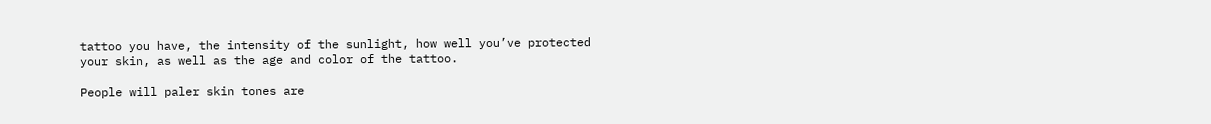tattoo you have, the intensity of the sunlight, how well you’ve protected your skin, as well as the age and color of the tattoo.

People will paler skin tones are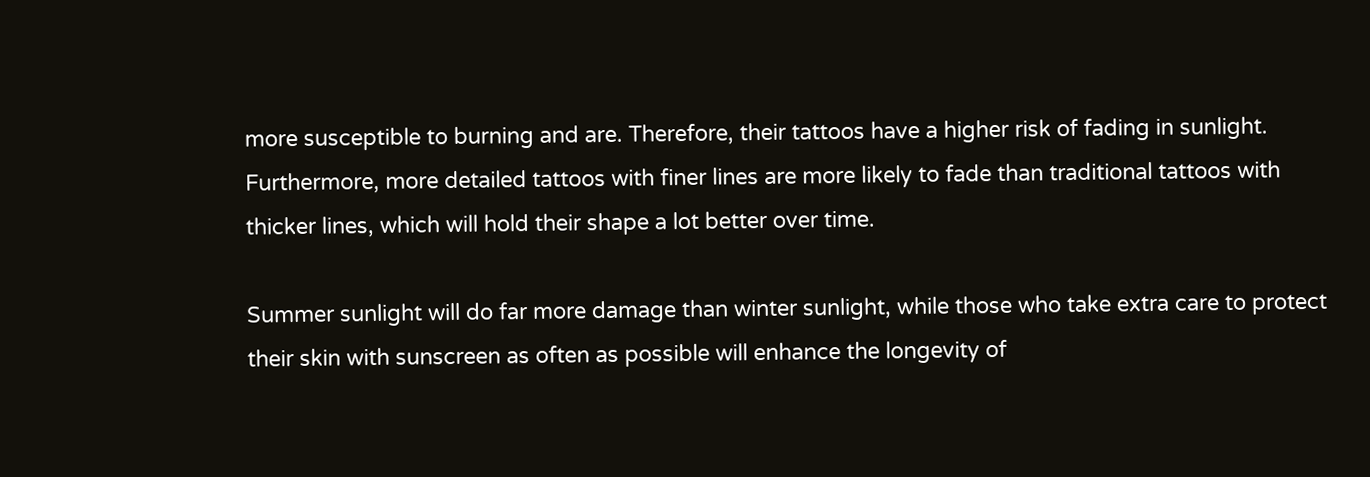more susceptible to burning and are. Therefore, their tattoos have a higher risk of fading in sunlight. Furthermore, more detailed tattoos with finer lines are more likely to fade than traditional tattoos with thicker lines, which will hold their shape a lot better over time.

Summer sunlight will do far more damage than winter sunlight, while those who take extra care to protect their skin with sunscreen as often as possible will enhance the longevity of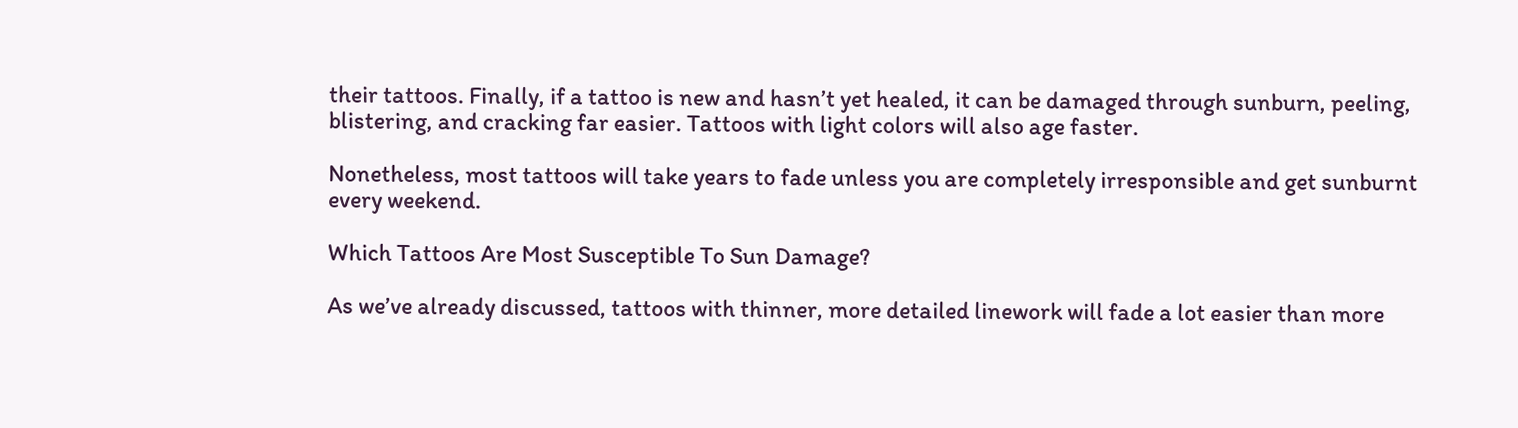their tattoos. Finally, if a tattoo is new and hasn’t yet healed, it can be damaged through sunburn, peeling, blistering, and cracking far easier. Tattoos with light colors will also age faster.

Nonetheless, most tattoos will take years to fade unless you are completely irresponsible and get sunburnt every weekend.

Which Tattoos Are Most Susceptible To Sun Damage?

As we’ve already discussed, tattoos with thinner, more detailed linework will fade a lot easier than more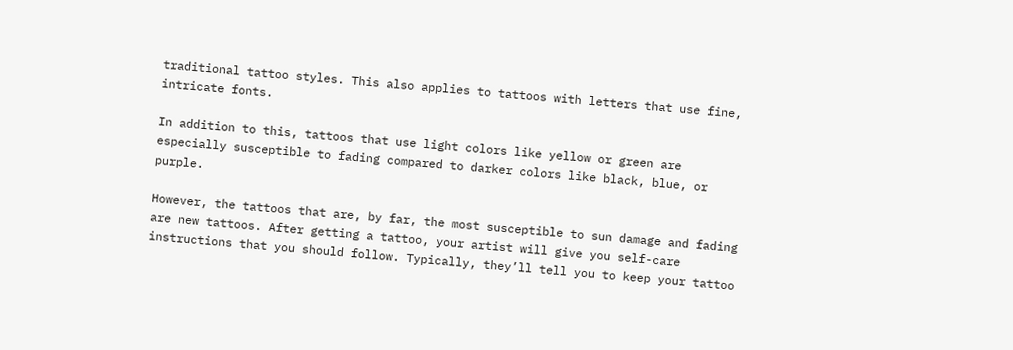traditional tattoo styles. This also applies to tattoos with letters that use fine, intricate fonts.

In addition to this, tattoos that use light colors like yellow or green are especially susceptible to fading compared to darker colors like black, blue, or purple.

However, the tattoos that are, by far, the most susceptible to sun damage and fading are new tattoos. After getting a tattoo, your artist will give you self-care instructions that you should follow. Typically, they’ll tell you to keep your tattoo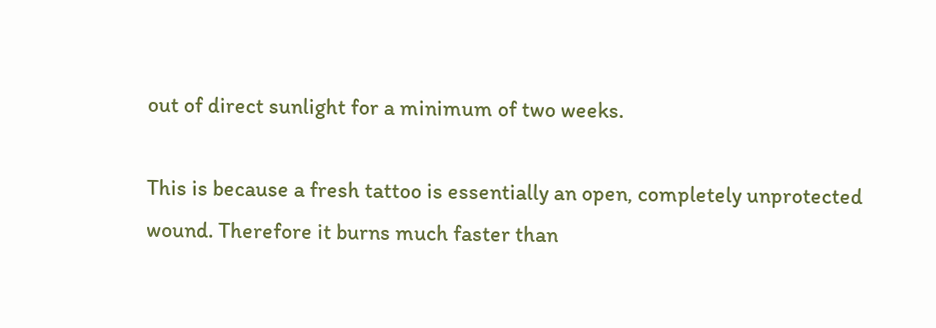out of direct sunlight for a minimum of two weeks.

This is because a fresh tattoo is essentially an open, completely unprotected wound. Therefore it burns much faster than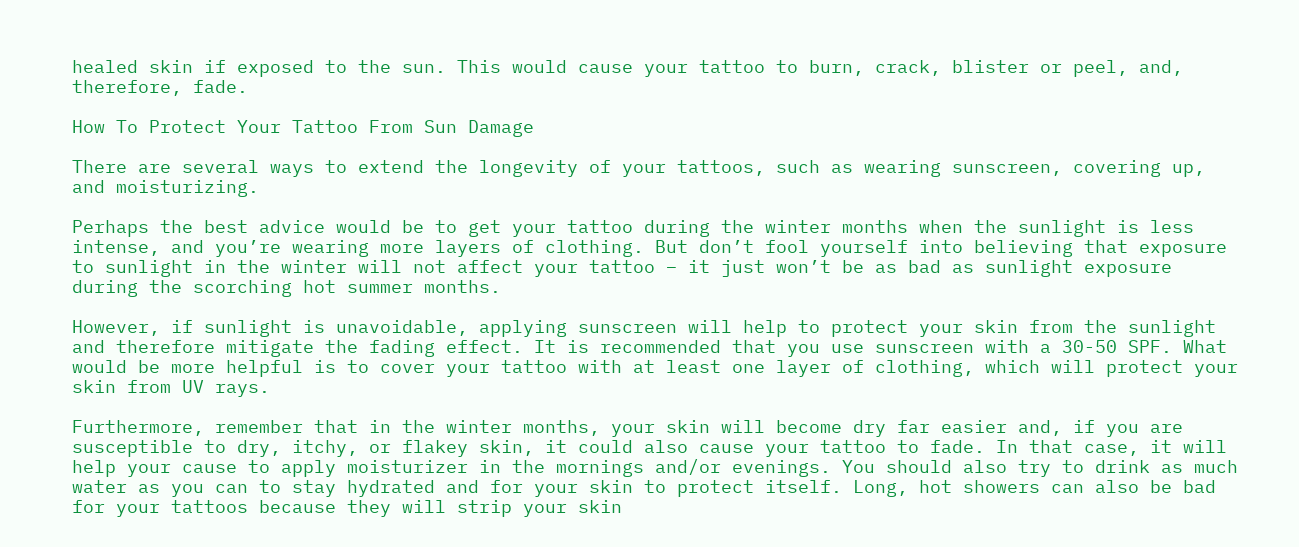healed skin if exposed to the sun. This would cause your tattoo to burn, crack, blister or peel, and, therefore, fade.

How To Protect Your Tattoo From Sun Damage

There are several ways to extend the longevity of your tattoos, such as wearing sunscreen, covering up, and moisturizing.

Perhaps the best advice would be to get your tattoo during the winter months when the sunlight is less intense, and you’re wearing more layers of clothing. But don’t fool yourself into believing that exposure to sunlight in the winter will not affect your tattoo – it just won’t be as bad as sunlight exposure during the scorching hot summer months.

However, if sunlight is unavoidable, applying sunscreen will help to protect your skin from the sunlight and therefore mitigate the fading effect. It is recommended that you use sunscreen with a 30-50 SPF. What would be more helpful is to cover your tattoo with at least one layer of clothing, which will protect your skin from UV rays.

Furthermore, remember that in the winter months, your skin will become dry far easier and, if you are susceptible to dry, itchy, or flakey skin, it could also cause your tattoo to fade. In that case, it will help your cause to apply moisturizer in the mornings and/or evenings. You should also try to drink as much water as you can to stay hydrated and for your skin to protect itself. Long, hot showers can also be bad for your tattoos because they will strip your skin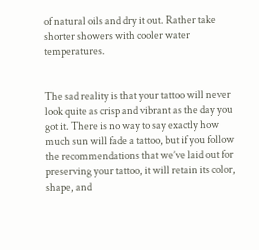of natural oils and dry it out. Rather take shorter showers with cooler water temperatures.


The sad reality is that your tattoo will never look quite as crisp and vibrant as the day you got it. There is no way to say exactly how much sun will fade a tattoo, but if you follow the recommendations that we’ve laid out for preserving your tattoo, it will retain its color, shape, and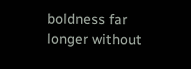boldness far longer without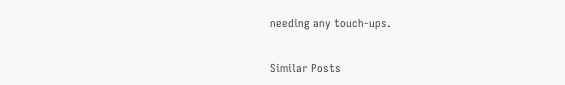needing any touch-ups.


Similar Posts